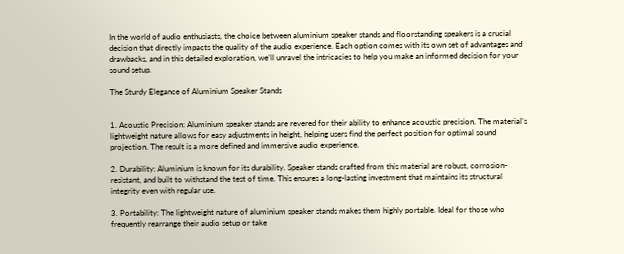In the world of audio enthusiasts, the choice between aluminium speaker stands and floorstanding speakers is a crucial decision that directly impacts the quality of the audio experience. Each option comes with its own set of advantages and drawbacks, and in this detailed exploration, we’ll unravel the intricacies to help you make an informed decision for your sound setup.

The Sturdy Elegance of Aluminium Speaker Stands


1. Acoustic Precision: Aluminium speaker stands are revered for their ability to enhance acoustic precision. The material’s lightweight nature allows for easy adjustments in height, helping users find the perfect position for optimal sound projection. The result is a more defined and immersive audio experience.

2. Durability: Aluminium is known for its durability. Speaker stands crafted from this material are robust, corrosion-resistant, and built to withstand the test of time. This ensures a long-lasting investment that maintains its structural integrity even with regular use.

3. Portability: The lightweight nature of aluminium speaker stands makes them highly portable. Ideal for those who frequently rearrange their audio setup or take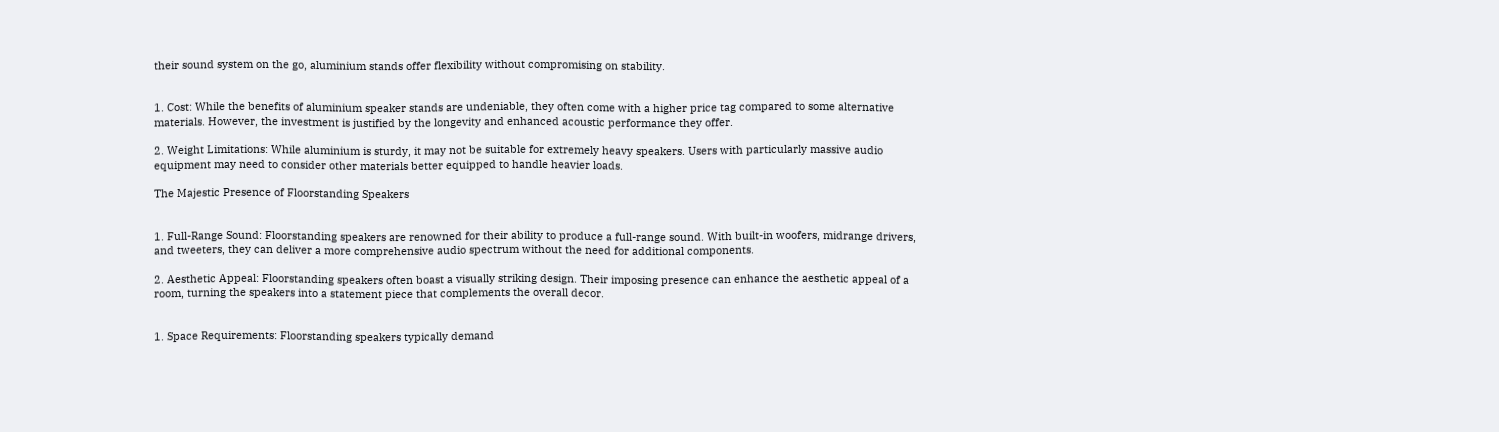their sound system on the go, aluminium stands offer flexibility without compromising on stability.


1. Cost: While the benefits of aluminium speaker stands are undeniable, they often come with a higher price tag compared to some alternative materials. However, the investment is justified by the longevity and enhanced acoustic performance they offer.

2. Weight Limitations: While aluminium is sturdy, it may not be suitable for extremely heavy speakers. Users with particularly massive audio equipment may need to consider other materials better equipped to handle heavier loads.

The Majestic Presence of Floorstanding Speakers


1. Full-Range Sound: Floorstanding speakers are renowned for their ability to produce a full-range sound. With built-in woofers, midrange drivers, and tweeters, they can deliver a more comprehensive audio spectrum without the need for additional components.

2. Aesthetic Appeal: Floorstanding speakers often boast a visually striking design. Their imposing presence can enhance the aesthetic appeal of a room, turning the speakers into a statement piece that complements the overall decor.


1. Space Requirements: Floorstanding speakers typically demand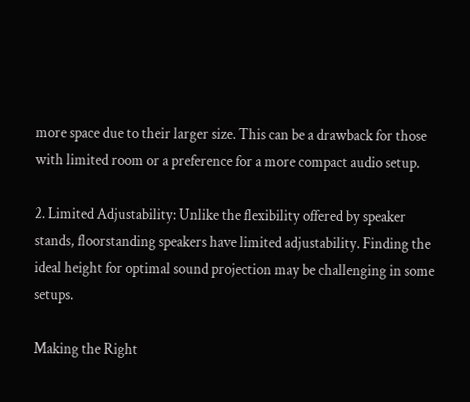more space due to their larger size. This can be a drawback for those with limited room or a preference for a more compact audio setup.

2. Limited Adjustability: Unlike the flexibility offered by speaker stands, floorstanding speakers have limited adjustability. Finding the ideal height for optimal sound projection may be challenging in some setups.

Making the Right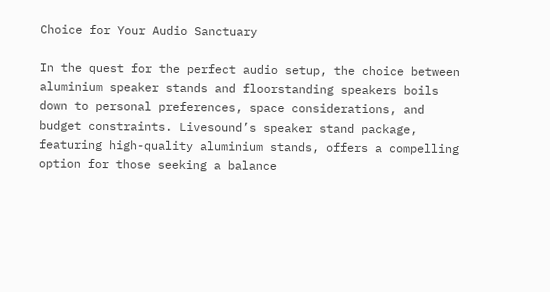Choice for Your Audio Sanctuary

In the quest for the perfect audio setup, the choice between aluminium speaker stands and floorstanding speakers boils down to personal preferences, space considerations, and budget constraints. Livesound’s speaker stand package, featuring high-quality aluminium stands, offers a compelling option for those seeking a balance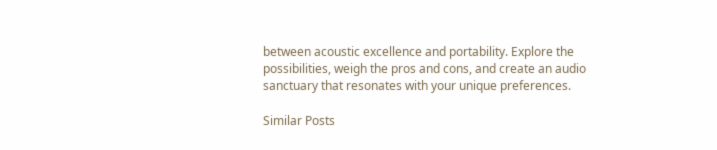between acoustic excellence and portability. Explore the possibilities, weigh the pros and cons, and create an audio sanctuary that resonates with your unique preferences.

Similar Posts